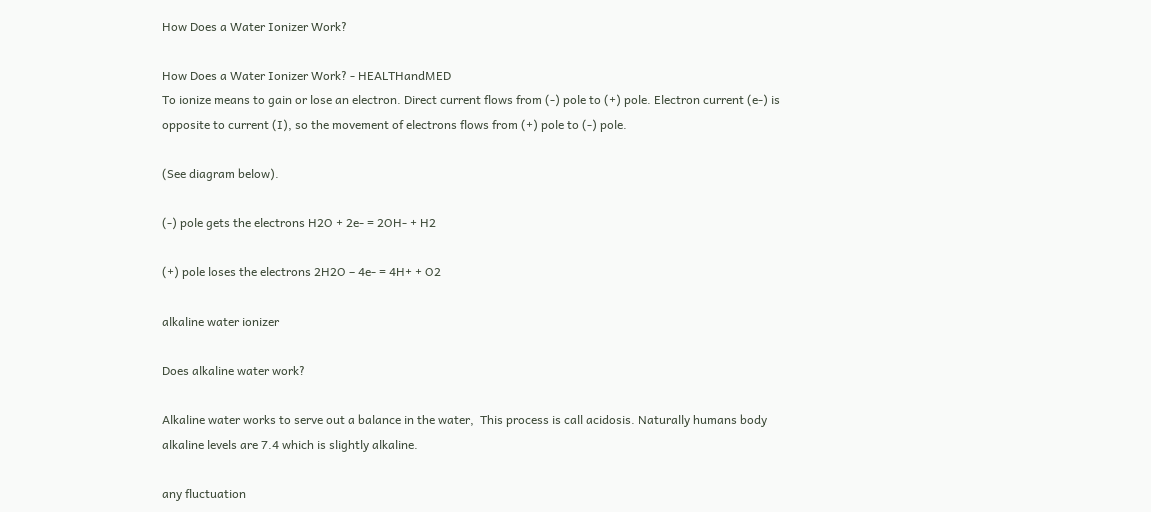How Does a Water Ionizer Work?

How Does a Water Ionizer Work? - HEALTHandMED
To ionize means to gain or lose an electron. Direct current flows from (-) pole to (+) pole. Electron current (e-) is opposite to current (I), so the movement of electrons flows from (+) pole to (-) pole.

(See diagram below).

(-) pole gets the electrons H2O + 2e- = 2OH- + H2

(+) pole loses the electrons 2H2O – 4e- = 4H+ + O2

alkaline water ionizer

Does alkaline water work?

Alkaline water works to serve out a balance in the water,  This process is call acidosis. Naturally humans body alkaline levels are 7.4 which is slightly alkaline.

any fluctuation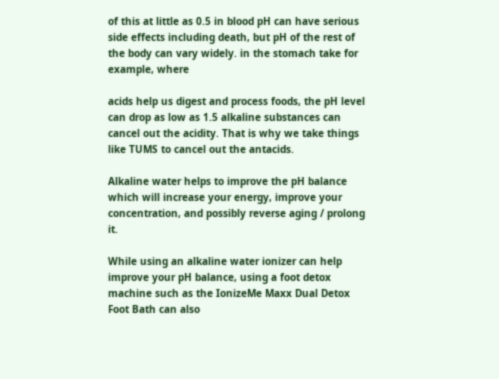of this at little as 0.5 in blood pH can have serious side effects including death, but pH of the rest of the body can vary widely. in the stomach take for example, where

acids help us digest and process foods, the pH level can drop as low as 1.5 alkaline substances can cancel out the acidity. That is why we take things like TUMS to cancel out the antacids.

Alkaline water helps to improve the pH balance which will increase your energy, improve your concentration, and possibly reverse aging / prolong it.

While using an alkaline water ionizer can help improve your pH balance, using a foot detox machine such as the IonizeMe Maxx Dual Detox Foot Bath can also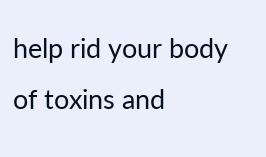help rid your body of toxins and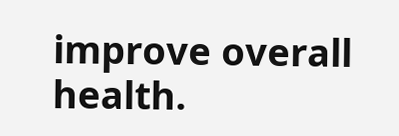improve overall health.